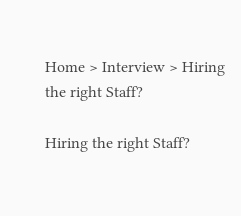Home > Interview > Hiring the right Staff?

Hiring the right Staff?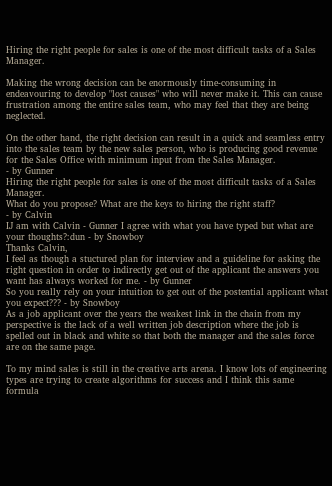Hiring the right people for sales is one of the most difficult tasks of a Sales Manager.

Making the wrong decision can be enormously time-consuming in endeavouring to develop "lost causes" who will never make it. This can cause frustration among the entire sales team, who may feel that they are being neglected.

On the other hand, the right decision can result in a quick and seamless entry into the sales team by the new sales person, who is producing good revenue for the Sales Office with minimum input from the Sales Manager.
- by Gunner
Hiring the right people for sales is one of the most difficult tasks of a Sales Manager.
What do you propose? What are the keys to hiring the right staff?
- by Calvin
IJ am with Calvin - Gunner I agree with what you have typed but what are your thoughts?:dun - by Snowboy
Thanks Calvin,
I feel as though a stuctured plan for interview and a guideline for asking the right question in order to indirectly get out of the applicant the answers you want has always worked for me. - by Gunner
So you really rely on your intuition to get out of the postential applicant what you expect??? - by Snowboy
As a job applicant over the years the weakest link in the chain from my perspective is the lack of a well written job description where the job is spelled out in black and white so that both the manager and the sales force are on the same page.

To my mind sales is still in the creative arts arena. I know lots of engineering types are trying to create algorithms for success and I think this same formula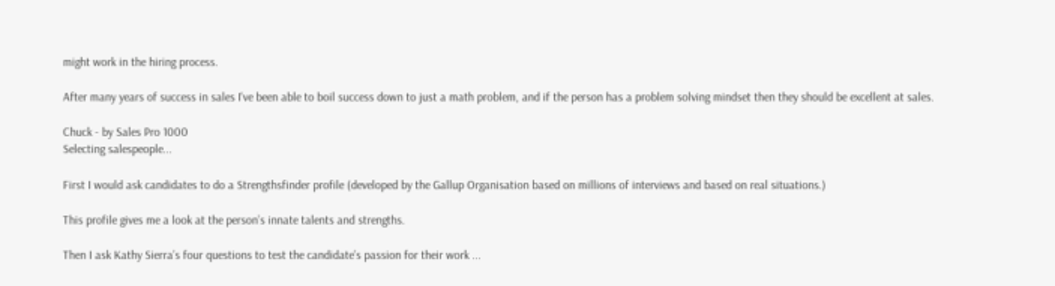might work in the hiring process.

After many years of success in sales I've been able to boil success down to just a math problem, and if the person has a problem solving mindset then they should be excellent at sales.

Chuck - by Sales Pro 1000
Selecting salespeople...

First I would ask candidates to do a Strengthsfinder profile (developed by the Gallup Organisation based on millions of interviews and based on real situations.)

This profile gives me a look at the person’s innate talents and strengths.

Then I ask Kathy Sierra’s four questions to test the candidate’s passion for their work ...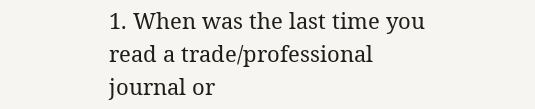1. When was the last time you read a trade/professional journal or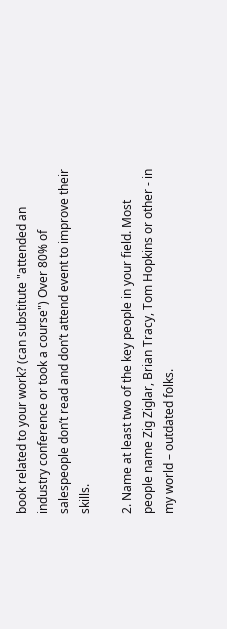book related to your work? (can substitute "attended an industry conference or took a course") Over 80% of salespeople don’t read and don’t attend event to improve their skills.

2. Name at least two of the key people in your field. Most people name Zig Ziglar, Brian Tracy, Tom Hopkins or other - in my world – outdated folks.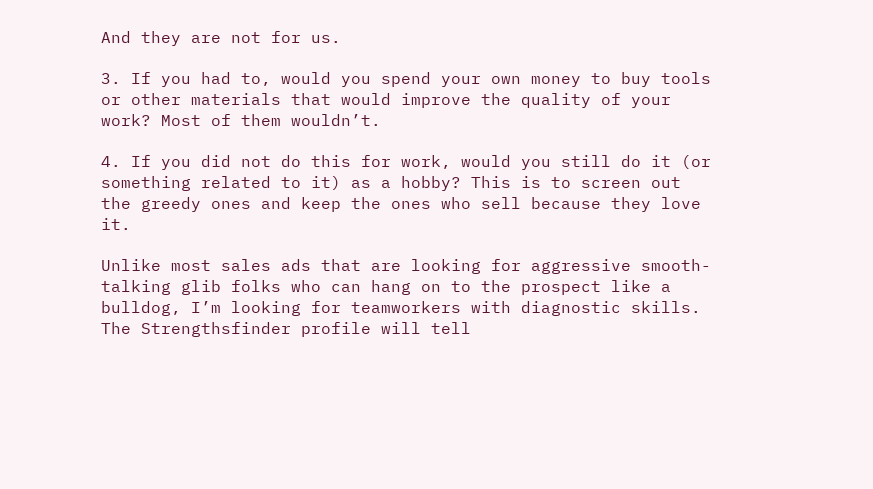And they are not for us.

3. If you had to, would you spend your own money to buy tools or other materials that would improve the quality of your work? Most of them wouldn’t.

4. If you did not do this for work, would you still do it (or something related to it) as a hobby? This is to screen out the greedy ones and keep the ones who sell because they love it.

Unlike most sales ads that are looking for aggressive smooth-talking glib folks who can hang on to the prospect like a bulldog, I’m looking for teamworkers with diagnostic skills. The Strengthsfinder profile will tell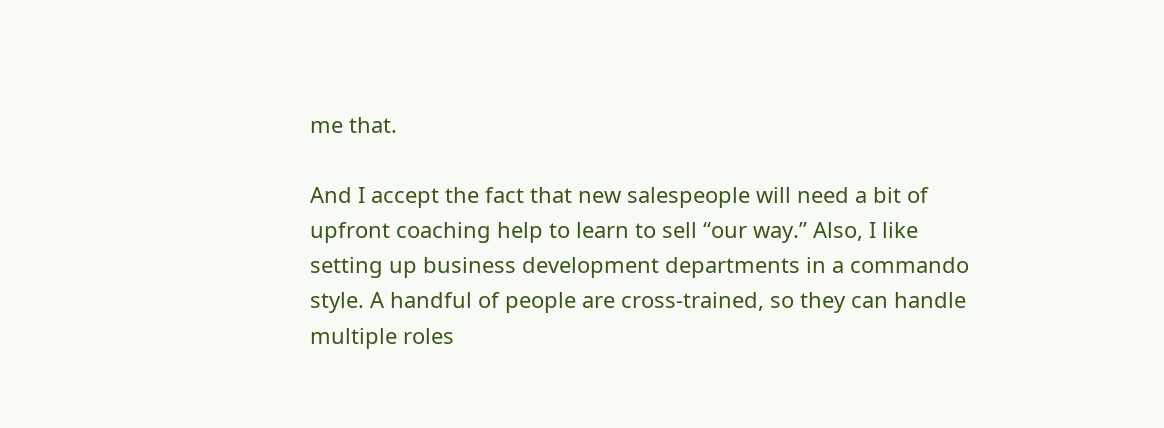me that.

And I accept the fact that new salespeople will need a bit of upfront coaching help to learn to sell “our way.” Also, I like setting up business development departments in a commando style. A handful of people are cross-trained, so they can handle multiple roles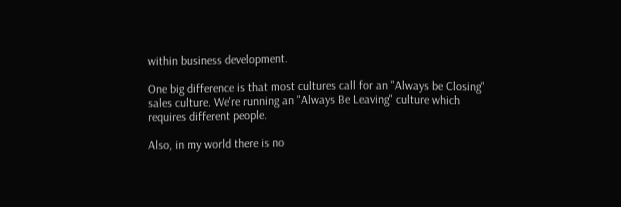within business development.

One big difference is that most cultures call for an "Always be Closing" sales culture. We're running an "Always Be Leaving" culture which requires different people.

Also, in my world there is no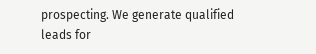prospecting. We generate qualified leads for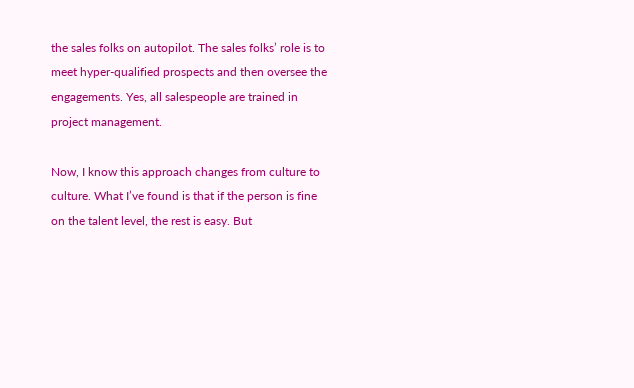the sales folks on autopilot. The sales folks’ role is to meet hyper-qualified prospects and then oversee the engagements. Yes, all salespeople are trained in project management.

Now, I know this approach changes from culture to culture. What I’ve found is that if the person is fine on the talent level, the rest is easy. But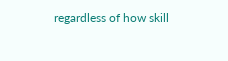regardless of how skill